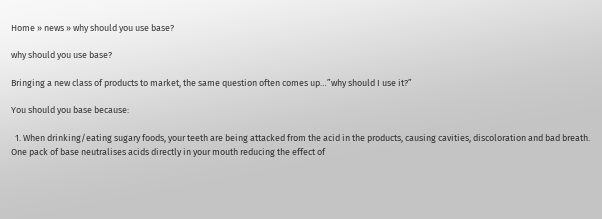Home » news » why should you use base?

why should you use base?

Bringing a new class of products to market, the same question often comes up…”why should I use it?”

You should you base because:

  1. When drinking/eating sugary foods, your teeth are being attacked from the acid in the products, causing cavities, discoloration and bad breath. One pack of base neutralises acids directly in your mouth reducing the effect of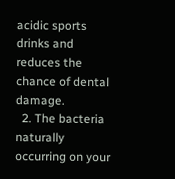acidic sports drinks and reduces the chance of dental damage.
  2. The bacteria naturally occurring on your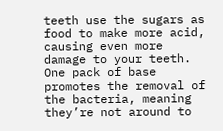teeth use the sugars as food to make more acid, causing even more damage to your teeth. One pack of base promotes the removal of the bacteria, meaning they’re not around to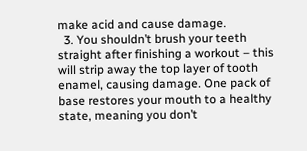make acid and cause damage.
  3. You shouldn’t brush your teeth straight after finishing a workout – this will strip away the top layer of tooth enamel, causing damage. One pack of base restores your mouth to a healthy state, meaning you don’t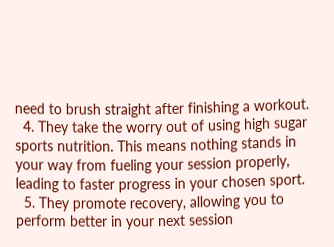need to brush straight after finishing a workout.
  4. They take the worry out of using high sugar sports nutrition. This means nothing stands in your way from fueling your session properly, leading to faster progress in your chosen sport.
  5. They promote recovery, allowing you to perform better in your next session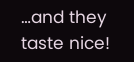…and they taste nice!